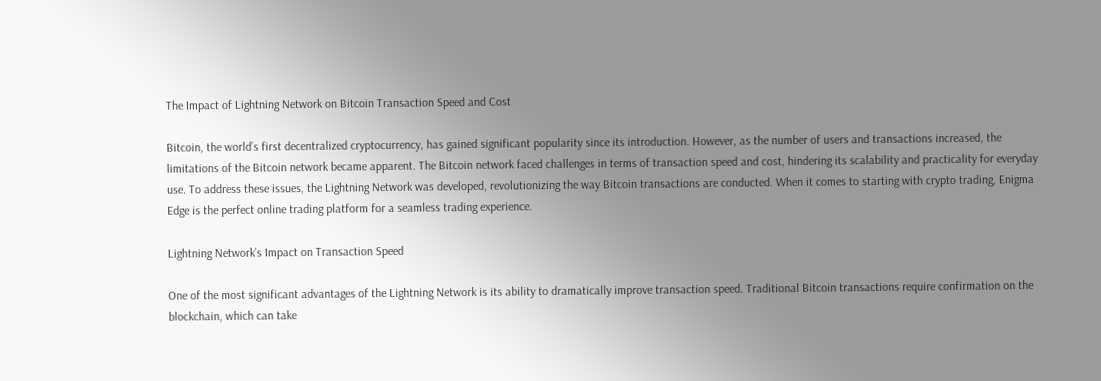The Impact of Lightning Network on Bitcoin Transaction Speed and Cost

Bitcoin, the world’s first decentralized cryptocurrency, has gained significant popularity since its introduction. However, as the number of users and transactions increased, the limitations of the Bitcoin network became apparent. The Bitcoin network faced challenges in terms of transaction speed and cost, hindering its scalability and practicality for everyday use. To address these issues, the Lightning Network was developed, revolutionizing the way Bitcoin transactions are conducted. When it comes to starting with crypto trading, Enigma Edge is the perfect online trading platform for a seamless trading experience.

Lightning Network’s Impact on Transaction Speed

One of the most significant advantages of the Lightning Network is its ability to dramatically improve transaction speed. Traditional Bitcoin transactions require confirmation on the blockchain, which can take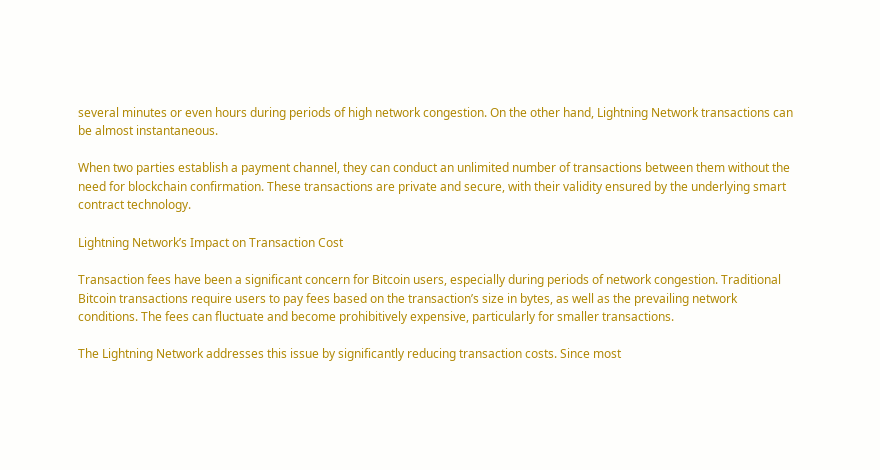several minutes or even hours during periods of high network congestion. On the other hand, Lightning Network transactions can be almost instantaneous.

When two parties establish a payment channel, they can conduct an unlimited number of transactions between them without the need for blockchain confirmation. These transactions are private and secure, with their validity ensured by the underlying smart contract technology.

Lightning Network’s Impact on Transaction Cost

Transaction fees have been a significant concern for Bitcoin users, especially during periods of network congestion. Traditional Bitcoin transactions require users to pay fees based on the transaction’s size in bytes, as well as the prevailing network conditions. The fees can fluctuate and become prohibitively expensive, particularly for smaller transactions.

The Lightning Network addresses this issue by significantly reducing transaction costs. Since most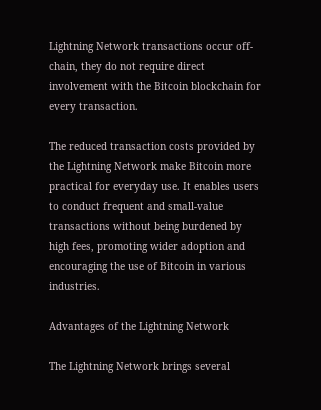Lightning Network transactions occur off-chain, they do not require direct involvement with the Bitcoin blockchain for every transaction.

The reduced transaction costs provided by the Lightning Network make Bitcoin more practical for everyday use. It enables users to conduct frequent and small-value transactions without being burdened by high fees, promoting wider adoption and encouraging the use of Bitcoin in various industries.

Advantages of the Lightning Network

The Lightning Network brings several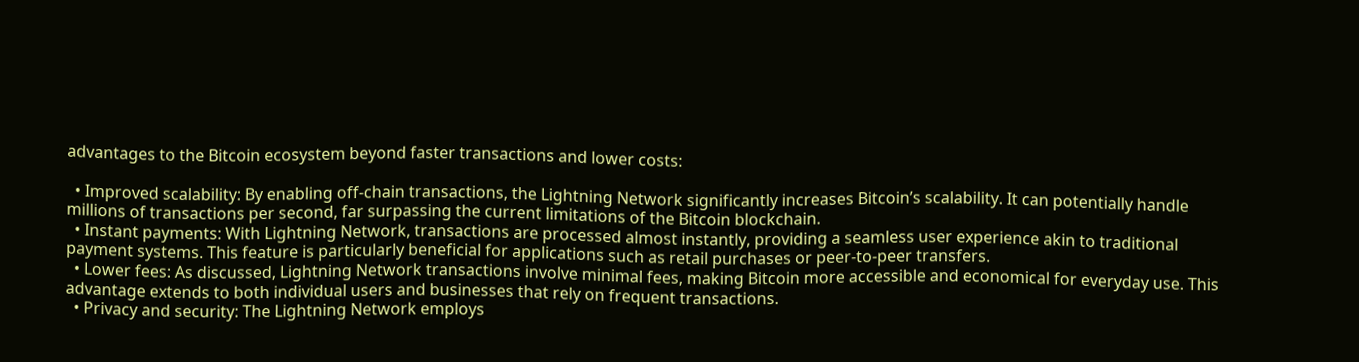advantages to the Bitcoin ecosystem beyond faster transactions and lower costs:

  • Improved scalability: By enabling off-chain transactions, the Lightning Network significantly increases Bitcoin’s scalability. It can potentially handle millions of transactions per second, far surpassing the current limitations of the Bitcoin blockchain.
  • Instant payments: With Lightning Network, transactions are processed almost instantly, providing a seamless user experience akin to traditional payment systems. This feature is particularly beneficial for applications such as retail purchases or peer-to-peer transfers.
  • Lower fees: As discussed, Lightning Network transactions involve minimal fees, making Bitcoin more accessible and economical for everyday use. This advantage extends to both individual users and businesses that rely on frequent transactions.
  • Privacy and security: The Lightning Network employs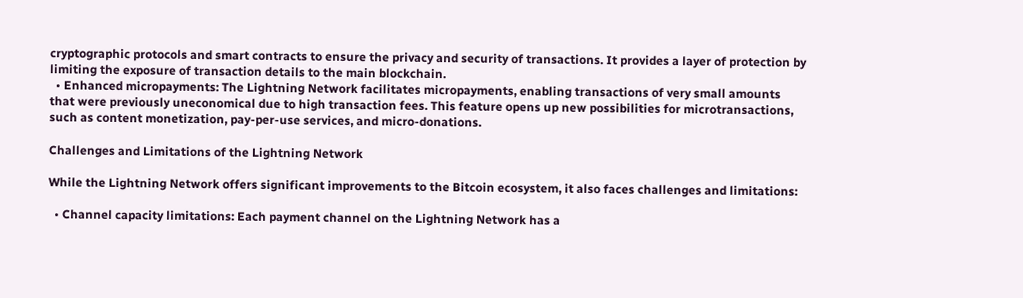cryptographic protocols and smart contracts to ensure the privacy and security of transactions. It provides a layer of protection by limiting the exposure of transaction details to the main blockchain.
  • Enhanced micropayments: The Lightning Network facilitates micropayments, enabling transactions of very small amounts that were previously uneconomical due to high transaction fees. This feature opens up new possibilities for microtransactions, such as content monetization, pay-per-use services, and micro-donations.

Challenges and Limitations of the Lightning Network

While the Lightning Network offers significant improvements to the Bitcoin ecosystem, it also faces challenges and limitations:

  • Channel capacity limitations: Each payment channel on the Lightning Network has a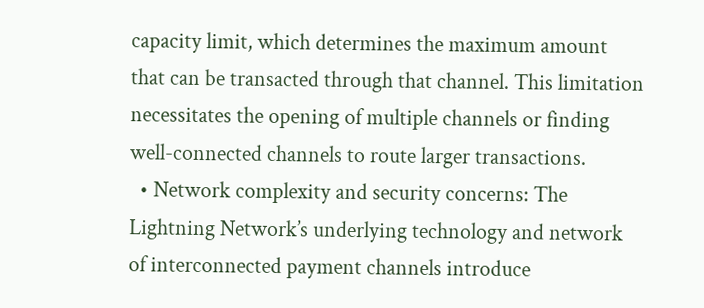capacity limit, which determines the maximum amount that can be transacted through that channel. This limitation necessitates the opening of multiple channels or finding well-connected channels to route larger transactions.
  • Network complexity and security concerns: The Lightning Network’s underlying technology and network of interconnected payment channels introduce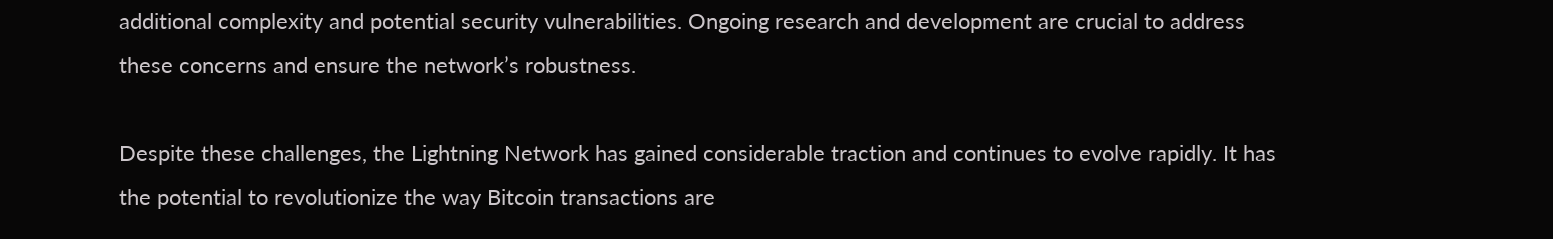additional complexity and potential security vulnerabilities. Ongoing research and development are crucial to address these concerns and ensure the network’s robustness.

Despite these challenges, the Lightning Network has gained considerable traction and continues to evolve rapidly. It has the potential to revolutionize the way Bitcoin transactions are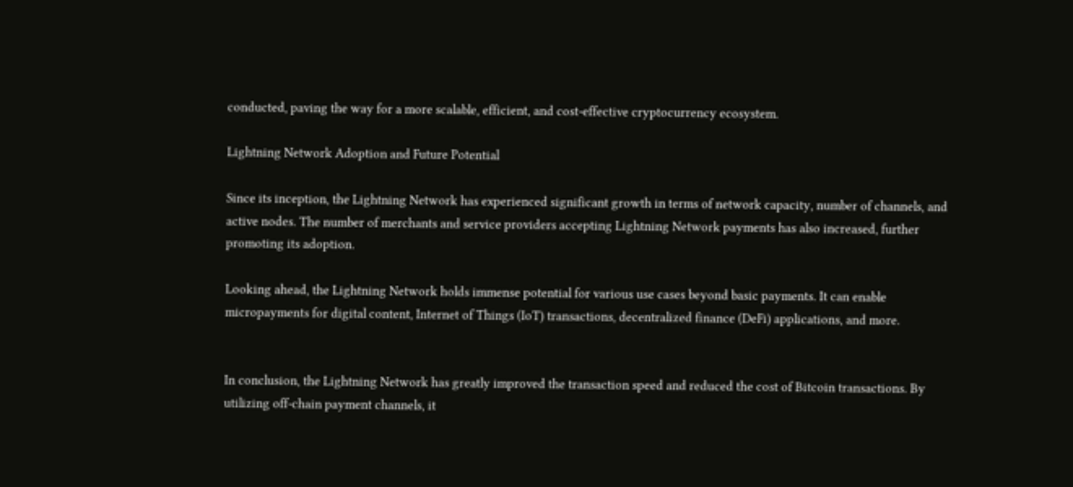conducted, paving the way for a more scalable, efficient, and cost-effective cryptocurrency ecosystem.

Lightning Network Adoption and Future Potential

Since its inception, the Lightning Network has experienced significant growth in terms of network capacity, number of channels, and active nodes. The number of merchants and service providers accepting Lightning Network payments has also increased, further promoting its adoption.

Looking ahead, the Lightning Network holds immense potential for various use cases beyond basic payments. It can enable micropayments for digital content, Internet of Things (IoT) transactions, decentralized finance (DeFi) applications, and more.


In conclusion, the Lightning Network has greatly improved the transaction speed and reduced the cost of Bitcoin transactions. By utilizing off-chain payment channels, it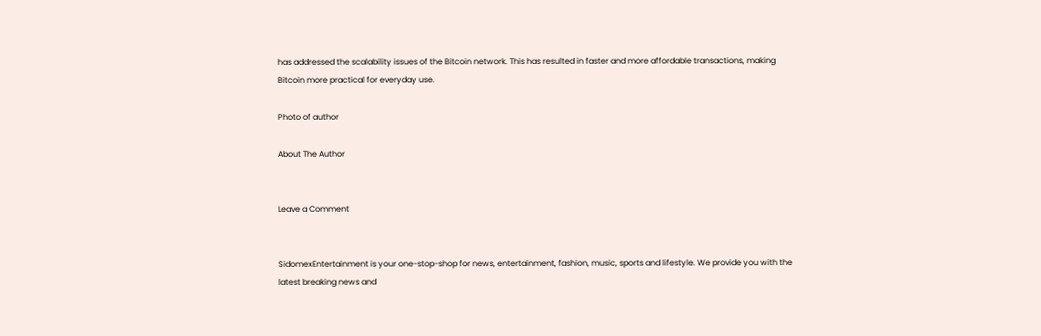has addressed the scalability issues of the Bitcoin network. This has resulted in faster and more affordable transactions, making Bitcoin more practical for everyday use.

Photo of author

About The Author


Leave a Comment


SidomexEntertainment is your one-stop-shop for news, entertainment, fashion, music, sports and lifestyle. We provide you with the latest breaking news and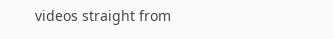videos straight from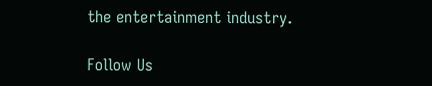the entertainment industry.

Follow Us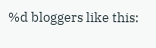%d bloggers like this: